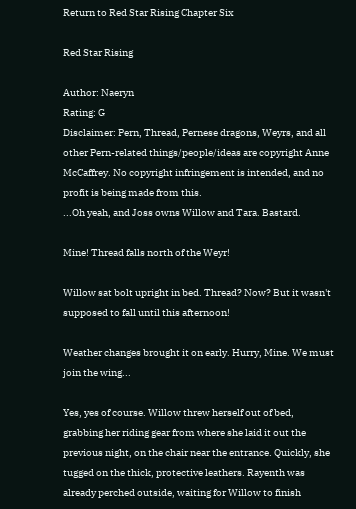Return to Red Star Rising Chapter Six

Red Star Rising

Author: Naeryn
Rating: G
Disclaimer: Pern, Thread, Pernese dragons, Weyrs, and all other Pern-related things/people/ideas are copyright Anne McCaffrey. No copyright infringement is intended, and no profit is being made from this.
...Oh yeah, and Joss owns Willow and Tara. Bastard.

Mine! Thread falls north of the Weyr!

Willow sat bolt upright in bed. Thread? Now? But it wasn't supposed to fall until this afternoon!

Weather changes brought it on early. Hurry, Mine. We must join the wing...

Yes, yes of course. Willow threw herself out of bed, grabbing her riding gear from where she laid it out the previous night, on the chair near the entrance. Quickly, she tugged on the thick, protective leathers. Rayenth was already perched outside, waiting for Willow to finish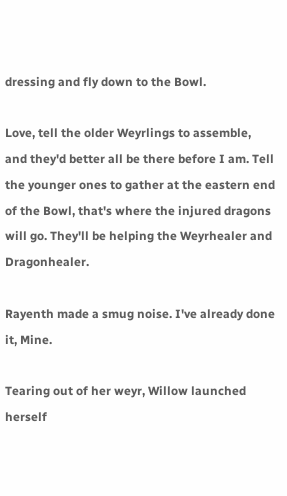dressing and fly down to the Bowl.

Love, tell the older Weyrlings to assemble, and they'd better all be there before I am. Tell the younger ones to gather at the eastern end of the Bowl, that's where the injured dragons will go. They'll be helping the Weyrhealer and Dragonhealer.

Rayenth made a smug noise. I've already done it, Mine.

Tearing out of her weyr, Willow launched herself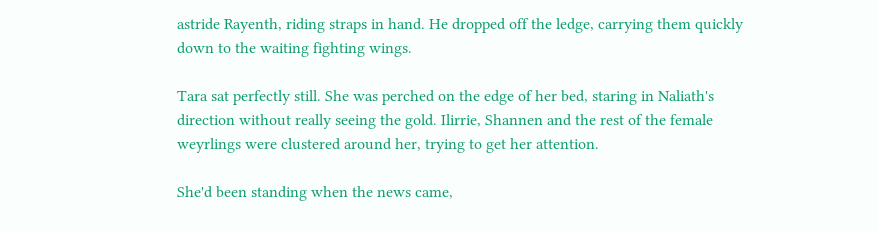astride Rayenth, riding straps in hand. He dropped off the ledge, carrying them quickly down to the waiting fighting wings.

Tara sat perfectly still. She was perched on the edge of her bed, staring in Naliath's direction without really seeing the gold. Ilirrie, Shannen and the rest of the female weyrlings were clustered around her, trying to get her attention.

She'd been standing when the news came,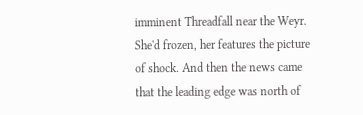imminent Threadfall near the Weyr. She'd frozen, her features the picture of shock. And then the news came that the leading edge was north of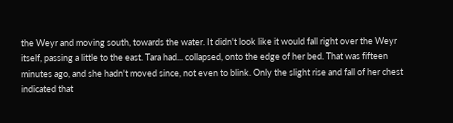the Weyr and moving south, towards the water. It didn't look like it would fall right over the Weyr itself, passing a little to the east. Tara had... collapsed, onto the edge of her bed. That was fifteen minutes ago, and she hadn't moved since, not even to blink. Only the slight rise and fall of her chest indicated that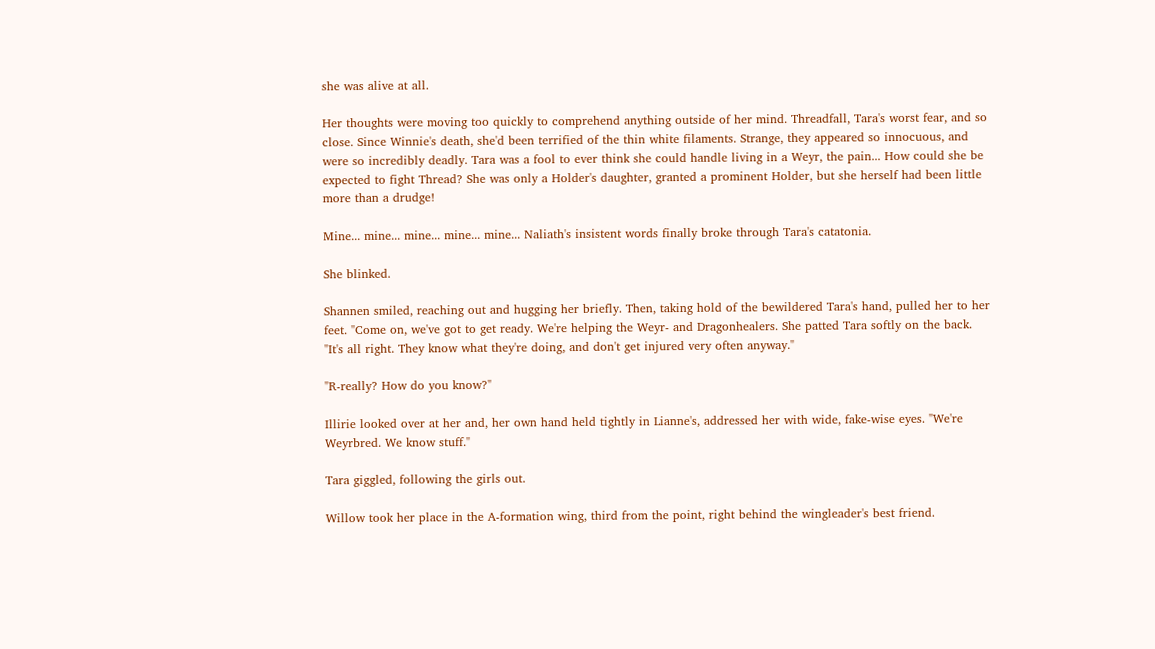she was alive at all.

Her thoughts were moving too quickly to comprehend anything outside of her mind. Threadfall, Tara's worst fear, and so close. Since Winnie's death, she'd been terrified of the thin white filaments. Strange, they appeared so innocuous, and were so incredibly deadly. Tara was a fool to ever think she could handle living in a Weyr, the pain... How could she be expected to fight Thread? She was only a Holder's daughter, granted a prominent Holder, but she herself had been little more than a drudge!

Mine... mine... mine... mine... mine... Naliath's insistent words finally broke through Tara's catatonia.

She blinked.

Shannen smiled, reaching out and hugging her briefly. Then, taking hold of the bewildered Tara's hand, pulled her to her feet. "Come on, we've got to get ready. We're helping the Weyr- and Dragonhealers. She patted Tara softly on the back. "It's all right. They know what they're doing, and don't get injured very often anyway."

"R-really? How do you know?"

Illirie looked over at her and, her own hand held tightly in Lianne's, addressed her with wide, fake-wise eyes. "We're Weyrbred. We know stuff."

Tara giggled, following the girls out.

Willow took her place in the A-formation wing, third from the point, right behind the wingleader's best friend.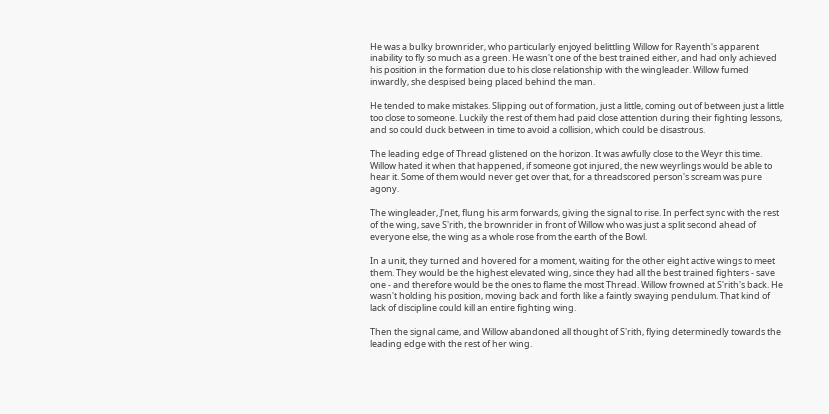He was a bulky brownrider, who particularly enjoyed belittling Willow for Rayenth's apparent inability to fly so much as a green. He wasn't one of the best trained either, and had only achieved his position in the formation due to his close relationship with the wingleader. Willow fumed inwardly, she despised being placed behind the man.

He tended to make mistakes. Slipping out of formation, just a little, coming out of between just a little too close to someone. Luckily the rest of them had paid close attention during their fighting lessons, and so could duck between in time to avoid a collision, which could be disastrous.

The leading edge of Thread glistened on the horizon. It was awfully close to the Weyr this time. Willow hated it when that happened, if someone got injured, the new weyrlings would be able to hear it. Some of them would never get over that, for a threadscored person's scream was pure agony.

The wingleader, J'net, flung his arm forwards, giving the signal to rise. In perfect sync with the rest of the wing, save S'rith, the brownrider in front of Willow who was just a split second ahead of everyone else, the wing as a whole rose from the earth of the Bowl.

In a unit, they turned and hovered for a moment, waiting for the other eight active wings to meet them. They would be the highest elevated wing, since they had all the best trained fighters - save one - and therefore would be the ones to flame the most Thread. Willow frowned at S'rith's back. He wasn't holding his position, moving back and forth like a faintly swaying pendulum. That kind of lack of discipline could kill an entire fighting wing.

Then the signal came, and Willow abandoned all thought of S'rith, flying determinedly towards the leading edge with the rest of her wing.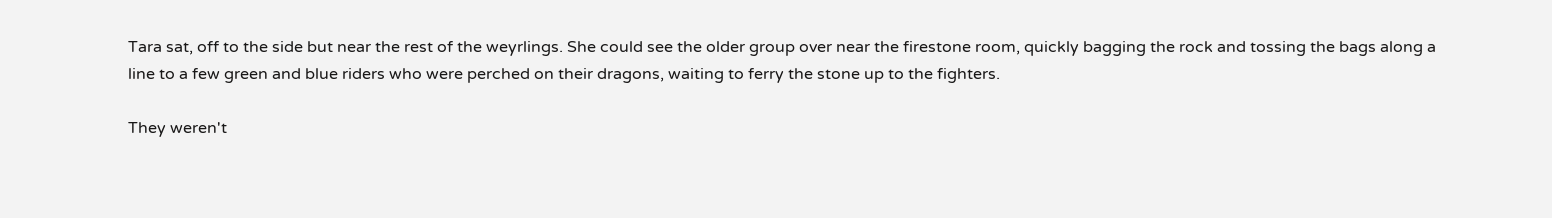Tara sat, off to the side but near the rest of the weyrlings. She could see the older group over near the firestone room, quickly bagging the rock and tossing the bags along a line to a few green and blue riders who were perched on their dragons, waiting to ferry the stone up to the fighters.

They weren't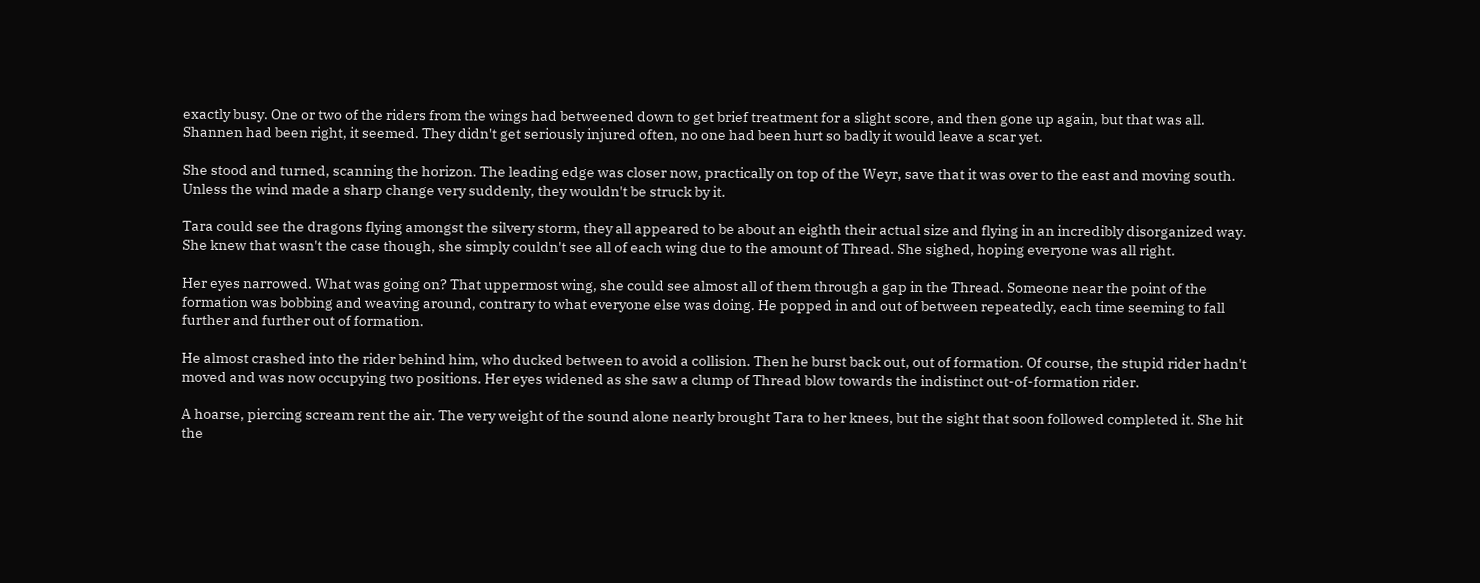exactly busy. One or two of the riders from the wings had betweened down to get brief treatment for a slight score, and then gone up again, but that was all. Shannen had been right, it seemed. They didn't get seriously injured often, no one had been hurt so badly it would leave a scar yet.

She stood and turned, scanning the horizon. The leading edge was closer now, practically on top of the Weyr, save that it was over to the east and moving south. Unless the wind made a sharp change very suddenly, they wouldn't be struck by it.

Tara could see the dragons flying amongst the silvery storm, they all appeared to be about an eighth their actual size and flying in an incredibly disorganized way. She knew that wasn't the case though, she simply couldn't see all of each wing due to the amount of Thread. She sighed, hoping everyone was all right.

Her eyes narrowed. What was going on? That uppermost wing, she could see almost all of them through a gap in the Thread. Someone near the point of the formation was bobbing and weaving around, contrary to what everyone else was doing. He popped in and out of between repeatedly, each time seeming to fall further and further out of formation.

He almost crashed into the rider behind him, who ducked between to avoid a collision. Then he burst back out, out of formation. Of course, the stupid rider hadn't moved and was now occupying two positions. Her eyes widened as she saw a clump of Thread blow towards the indistinct out-of-formation rider.

A hoarse, piercing scream rent the air. The very weight of the sound alone nearly brought Tara to her knees, but the sight that soon followed completed it. She hit the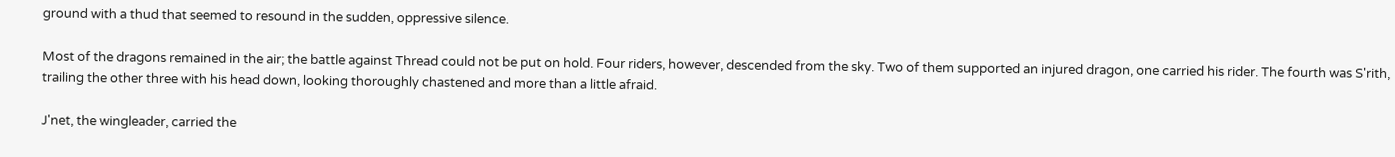ground with a thud that seemed to resound in the sudden, oppressive silence.

Most of the dragons remained in the air; the battle against Thread could not be put on hold. Four riders, however, descended from the sky. Two of them supported an injured dragon, one carried his rider. The fourth was S'rith, trailing the other three with his head down, looking thoroughly chastened and more than a little afraid.

J'net, the wingleader, carried the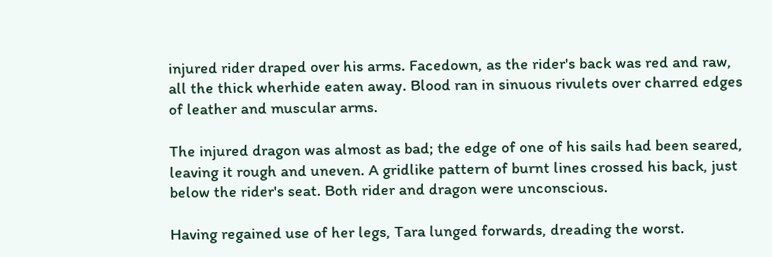injured rider draped over his arms. Facedown, as the rider's back was red and raw, all the thick wherhide eaten away. Blood ran in sinuous rivulets over charred edges of leather and muscular arms.

The injured dragon was almost as bad; the edge of one of his sails had been seared, leaving it rough and uneven. A gridlike pattern of burnt lines crossed his back, just below the rider's seat. Both rider and dragon were unconscious.

Having regained use of her legs, Tara lunged forwards, dreading the worst.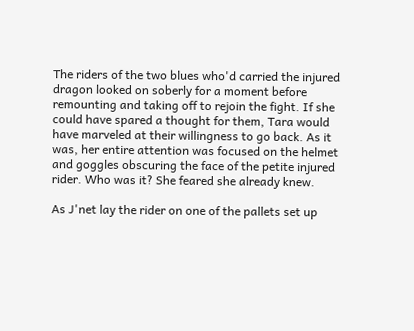The riders of the two blues who'd carried the injured dragon looked on soberly for a moment before remounting and taking off to rejoin the fight. If she could have spared a thought for them, Tara would have marveled at their willingness to go back. As it was, her entire attention was focused on the helmet and goggles obscuring the face of the petite injured rider. Who was it? She feared she already knew.

As J'net lay the rider on one of the pallets set up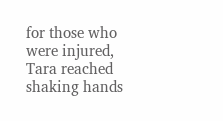for those who were injured, Tara reached shaking hands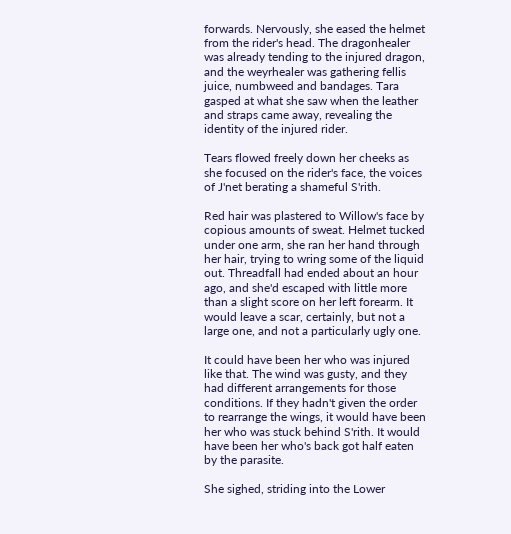forwards. Nervously, she eased the helmet from the rider's head. The dragonhealer was already tending to the injured dragon, and the weyrhealer was gathering fellis juice, numbweed and bandages. Tara gasped at what she saw when the leather and straps came away, revealing the identity of the injured rider.

Tears flowed freely down her cheeks as she focused on the rider's face, the voices of J'net berating a shameful S'rith.

Red hair was plastered to Willow's face by copious amounts of sweat. Helmet tucked under one arm, she ran her hand through her hair, trying to wring some of the liquid out. Threadfall had ended about an hour ago, and she'd escaped with little more than a slight score on her left forearm. It would leave a scar, certainly, but not a large one, and not a particularly ugly one.

It could have been her who was injured like that. The wind was gusty, and they had different arrangements for those conditions. If they hadn't given the order to rearrange the wings, it would have been her who was stuck behind S'rith. It would have been her who's back got half eaten by the parasite.

She sighed, striding into the Lower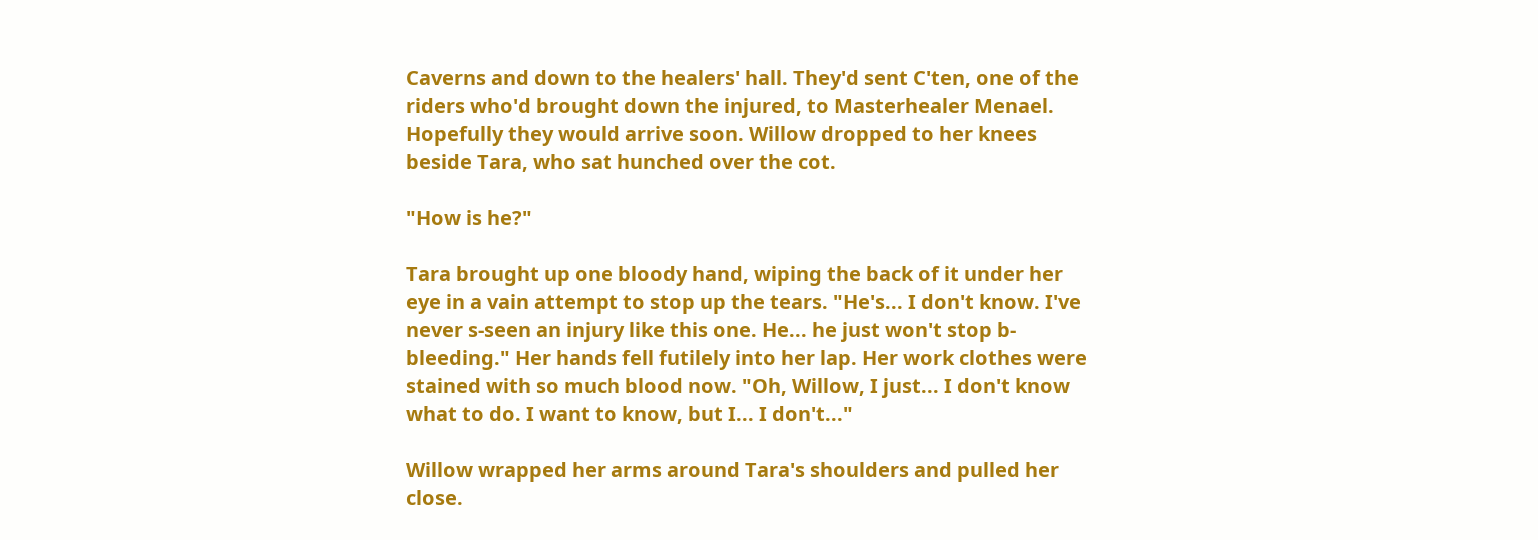Caverns and down to the healers' hall. They'd sent C'ten, one of the riders who'd brought down the injured, to Masterhealer Menael. Hopefully they would arrive soon. Willow dropped to her knees beside Tara, who sat hunched over the cot.

"How is he?"

Tara brought up one bloody hand, wiping the back of it under her eye in a vain attempt to stop up the tears. "He's... I don't know. I've never s-seen an injury like this one. He... he just won't stop b-bleeding." Her hands fell futilely into her lap. Her work clothes were stained with so much blood now. "Oh, Willow, I just... I don't know what to do. I want to know, but I... I don't..."

Willow wrapped her arms around Tara's shoulders and pulled her close.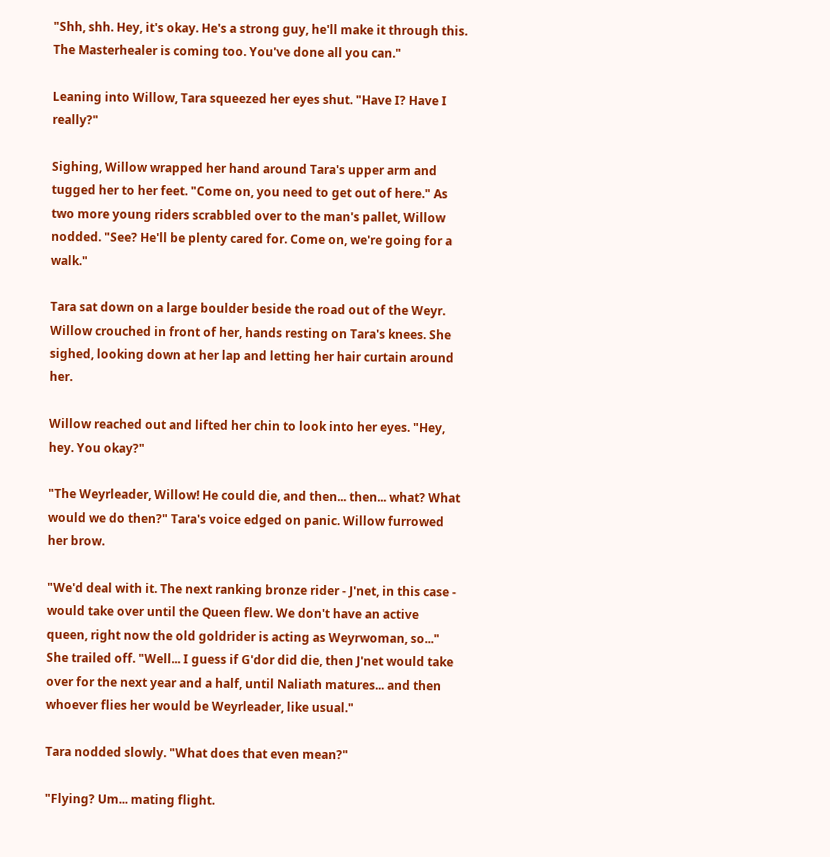"Shh, shh. Hey, it's okay. He's a strong guy, he'll make it through this. The Masterhealer is coming too. You've done all you can."

Leaning into Willow, Tara squeezed her eyes shut. "Have I? Have I really?"

Sighing, Willow wrapped her hand around Tara's upper arm and tugged her to her feet. "Come on, you need to get out of here." As two more young riders scrabbled over to the man's pallet, Willow nodded. "See? He'll be plenty cared for. Come on, we're going for a walk."

Tara sat down on a large boulder beside the road out of the Weyr. Willow crouched in front of her, hands resting on Tara's knees. She sighed, looking down at her lap and letting her hair curtain around her.

Willow reached out and lifted her chin to look into her eyes. "Hey, hey. You okay?"

"The Weyrleader, Willow! He could die, and then... then... what? What would we do then?" Tara's voice edged on panic. Willow furrowed her brow.

"We'd deal with it. The next ranking bronze rider - J'net, in this case - would take over until the Queen flew. We don't have an active queen, right now the old goldrider is acting as Weyrwoman, so..." She trailed off. "Well... I guess if G'dor did die, then J'net would take over for the next year and a half, until Naliath matures... and then whoever flies her would be Weyrleader, like usual."

Tara nodded slowly. "What does that even mean?"

"Flying? Um... mating flight.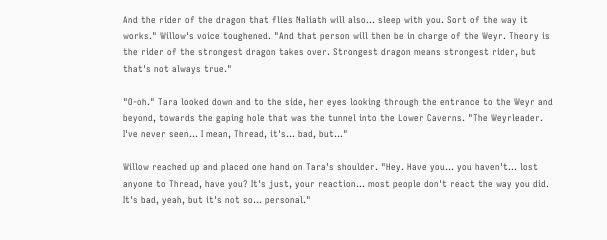And the rider of the dragon that flies Naliath will also... sleep with you. Sort of the way it works." Willow's voice toughened. "And that person will then be in charge of the Weyr. Theory is the rider of the strongest dragon takes over. Strongest dragon means strongest rider, but that's not always true."

"O-oh." Tara looked down and to the side, her eyes looking through the entrance to the Weyr and beyond, towards the gaping hole that was the tunnel into the Lower Caverns. "The Weyrleader. I've never seen... I mean, Thread, it's... bad, but..."

Willow reached up and placed one hand on Tara's shoulder. "Hey. Have you... you haven't... lost anyone to Thread, have you? It's just, your reaction... most people don't react the way you did. It's bad, yeah, but it's not so... personal."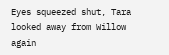Eyes squeezed shut, Tara looked away from Willow again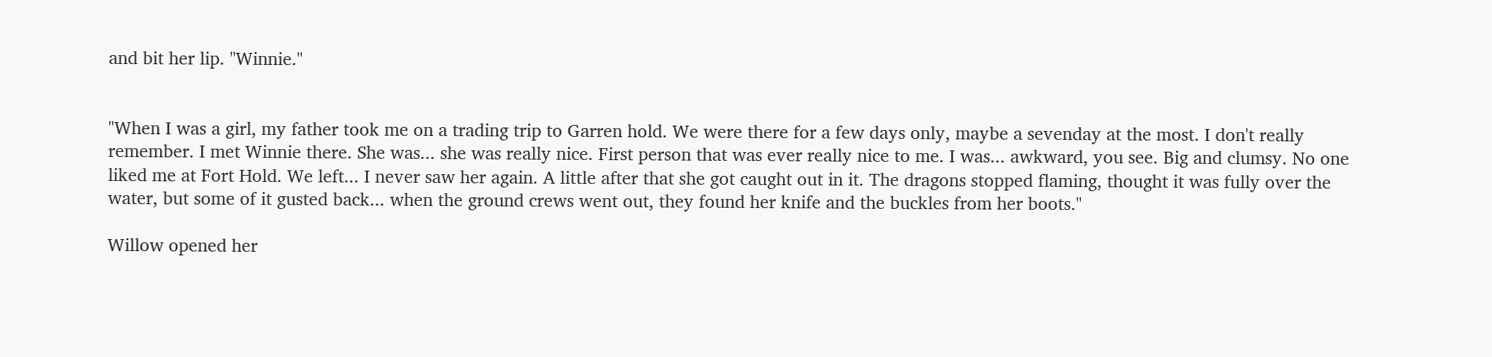and bit her lip. "Winnie."


"When I was a girl, my father took me on a trading trip to Garren hold. We were there for a few days only, maybe a sevenday at the most. I don't really remember. I met Winnie there. She was... she was really nice. First person that was ever really nice to me. I was... awkward, you see. Big and clumsy. No one liked me at Fort Hold. We left... I never saw her again. A little after that she got caught out in it. The dragons stopped flaming, thought it was fully over the water, but some of it gusted back... when the ground crews went out, they found her knife and the buckles from her boots."

Willow opened her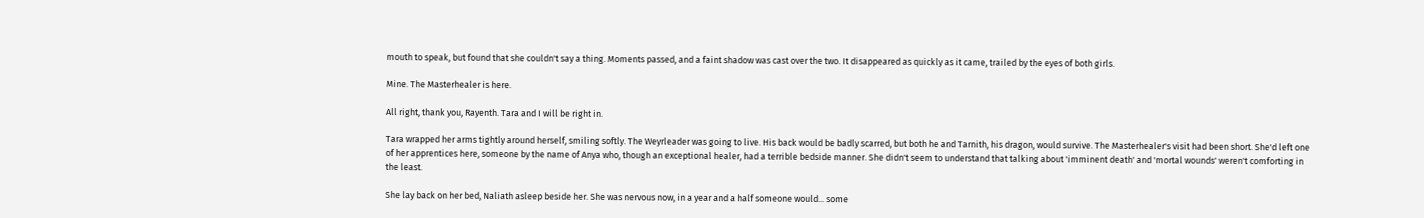mouth to speak, but found that she couldn't say a thing. Moments passed, and a faint shadow was cast over the two. It disappeared as quickly as it came, trailed by the eyes of both girls.

Mine. The Masterhealer is here.

All right, thank you, Rayenth. Tara and I will be right in.

Tara wrapped her arms tightly around herself, smiling softly. The Weyrleader was going to live. His back would be badly scarred, but both he and Tarnith, his dragon, would survive. The Masterhealer's visit had been short. She'd left one of her apprentices here, someone by the name of Anya who, though an exceptional healer, had a terrible bedside manner. She didn't seem to understand that talking about 'imminent death' and 'mortal wounds' weren't comforting in the least.

She lay back on her bed, Naliath asleep beside her. She was nervous now, in a year and a half someone would... some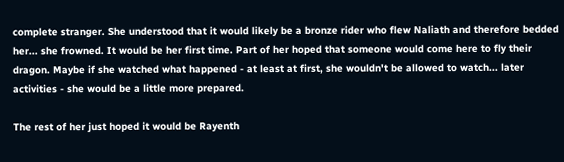complete stranger. She understood that it would likely be a bronze rider who flew Naliath and therefore bedded her... she frowned. It would be her first time. Part of her hoped that someone would come here to fly their dragon. Maybe if she watched what happened - at least at first, she wouldn't be allowed to watch... later activities - she would be a little more prepared.

The rest of her just hoped it would be Rayenth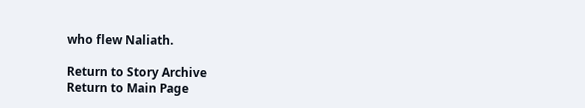who flew Naliath.

Return to Story Archive
Return to Main Page